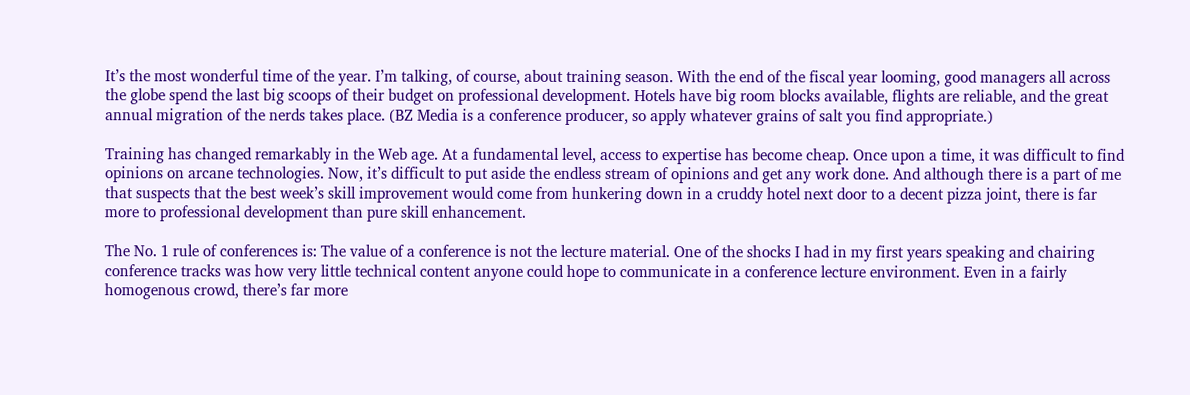It’s the most wonderful time of the year. I’m talking, of course, about training season. With the end of the fiscal year looming, good managers all across the globe spend the last big scoops of their budget on professional development. Hotels have big room blocks available, flights are reliable, and the great annual migration of the nerds takes place. (BZ Media is a conference producer, so apply whatever grains of salt you find appropriate.)

Training has changed remarkably in the Web age. At a fundamental level, access to expertise has become cheap. Once upon a time, it was difficult to find opinions on arcane technologies. Now, it’s difficult to put aside the endless stream of opinions and get any work done. And although there is a part of me that suspects that the best week’s skill improvement would come from hunkering down in a cruddy hotel next door to a decent pizza joint, there is far more to professional development than pure skill enhancement.

The No. 1 rule of conferences is: The value of a conference is not the lecture material. One of the shocks I had in my first years speaking and chairing conference tracks was how very little technical content anyone could hope to communicate in a conference lecture environment. Even in a fairly homogenous crowd, there’s far more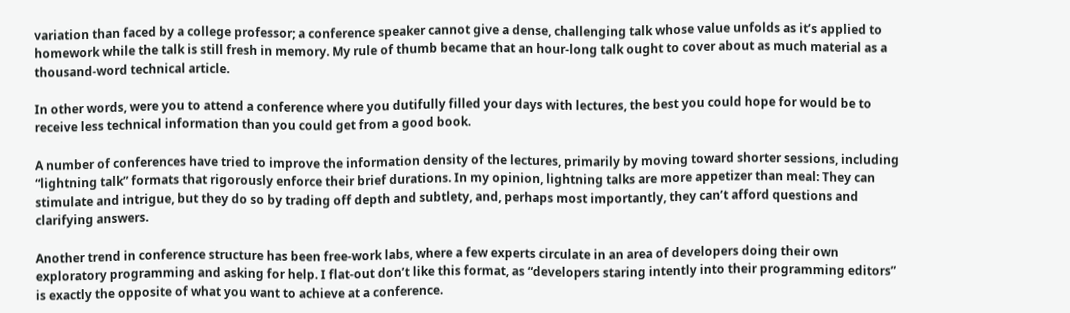variation than faced by a college professor; a conference speaker cannot give a dense, challenging talk whose value unfolds as it’s applied to homework while the talk is still fresh in memory. My rule of thumb became that an hour-long talk ought to cover about as much material as a thousand-word technical article.

In other words, were you to attend a conference where you dutifully filled your days with lectures, the best you could hope for would be to receive less technical information than you could get from a good book.

A number of conferences have tried to improve the information density of the lectures, primarily by moving toward shorter sessions, including “lightning talk” formats that rigorously enforce their brief durations. In my opinion, lightning talks are more appetizer than meal: They can stimulate and intrigue, but they do so by trading off depth and subtlety, and, perhaps most importantly, they can’t afford questions and clarifying answers.

Another trend in conference structure has been free-work labs, where a few experts circulate in an area of developers doing their own exploratory programming and asking for help. I flat-out don’t like this format, as “developers staring intently into their programming editors” is exactly the opposite of what you want to achieve at a conference.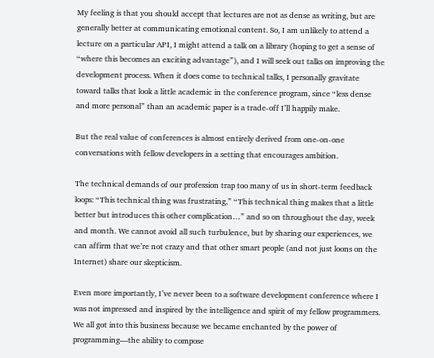My feeling is that you should accept that lectures are not as dense as writing, but are generally better at communicating emotional content. So, I am unlikely to attend a lecture on a particular API, I might attend a talk on a library (hoping to get a sense of “where this becomes an exciting advantage”), and I will seek out talks on improving the development process. When it does come to technical talks, I personally gravitate toward talks that look a little academic in the conference program, since “less dense and more personal” than an academic paper is a trade-off I’ll happily make.

But the real value of conferences is almost entirely derived from one-on-one conversations with fellow developers in a setting that encourages ambition.

The technical demands of our profession trap too many of us in short-term feedback loops: “This technical thing was frustrating,” “This technical thing makes that a little better but introduces this other complication…” and so on throughout the day, week and month. We cannot avoid all such turbulence, but by sharing our experiences, we can affirm that we’re not crazy and that other smart people (and not just loons on the Internet) share our skepticism.

Even more importantly, I’ve never been to a software development conference where I was not impressed and inspired by the intelligence and spirit of my fellow programmers. We all got into this business because we became enchanted by the power of programming—the ability to compose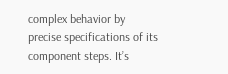complex behavior by precise specifications of its component steps. It’s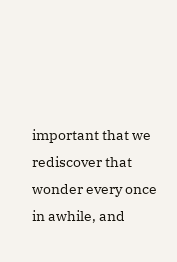important that we rediscover that wonder every once in awhile, and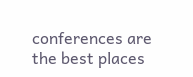conferences are the best places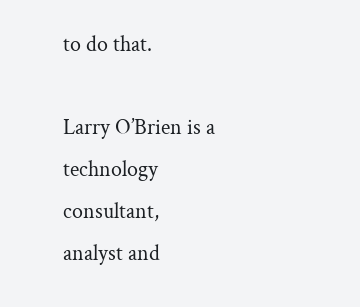to do that.

Larry O’Brien is a technology consultant, analyst and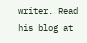writer. Read his blog at